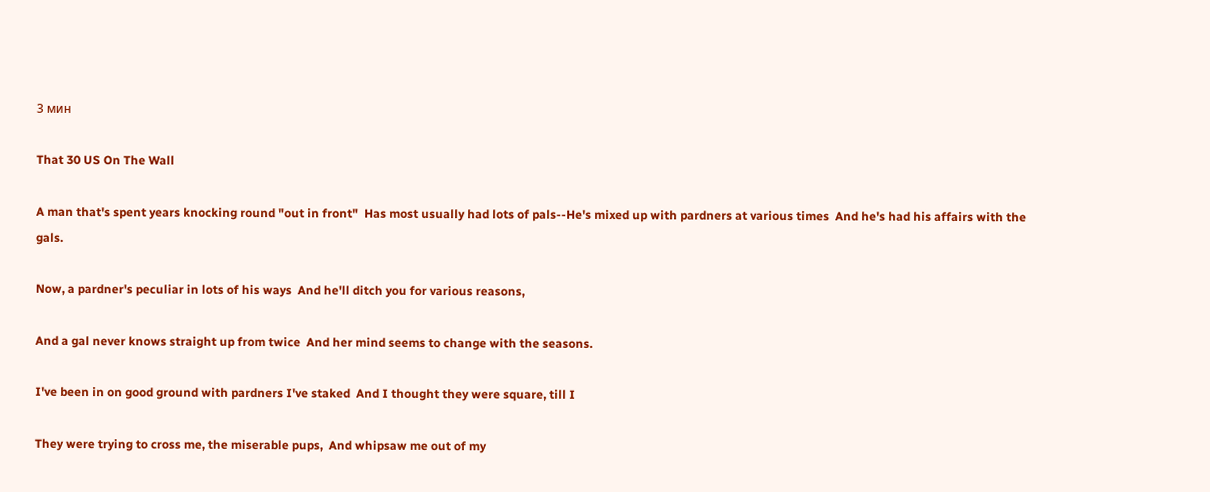3 мин

That 30 US On The Wall

A man that's spent years knocking round "out in front"  Has most usually had lots of pals--He's mixed up with pardners at various times  And he's had his affairs with the gals.

Now, a pardner's peculiar in lots of his ways  And he'll ditch you for various reasons,

And a gal never knows straight up from twice  And her mind seems to change with the seasons.

I've been in on good ground with pardners I've staked  And I thought they were square, till I

They were trying to cross me, the miserable pups,  And whipsaw me out of my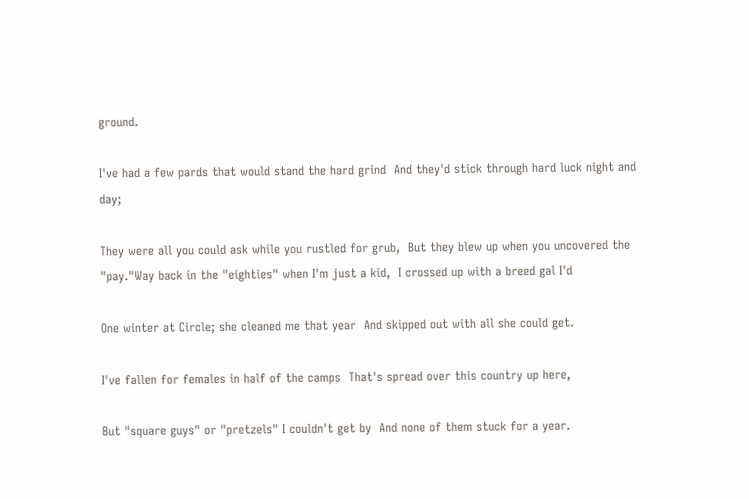ground.

I've had a few pards that would stand the hard grind  And they'd stick through hard luck night and day;

They were all you could ask while you rustled for grub,  But they blew up when you uncovered the "pay."Way back in the "eighties" when I'm just a kid,  I crossed up with a breed gal I'd

One winter at Circle; she cleaned me that year  And skipped out with all she could get.

I've fallen for females in half of the camps  That's spread over this country up here,

But "square guys" or "pretzels" I couldn't get by  And none of them stuck for a year.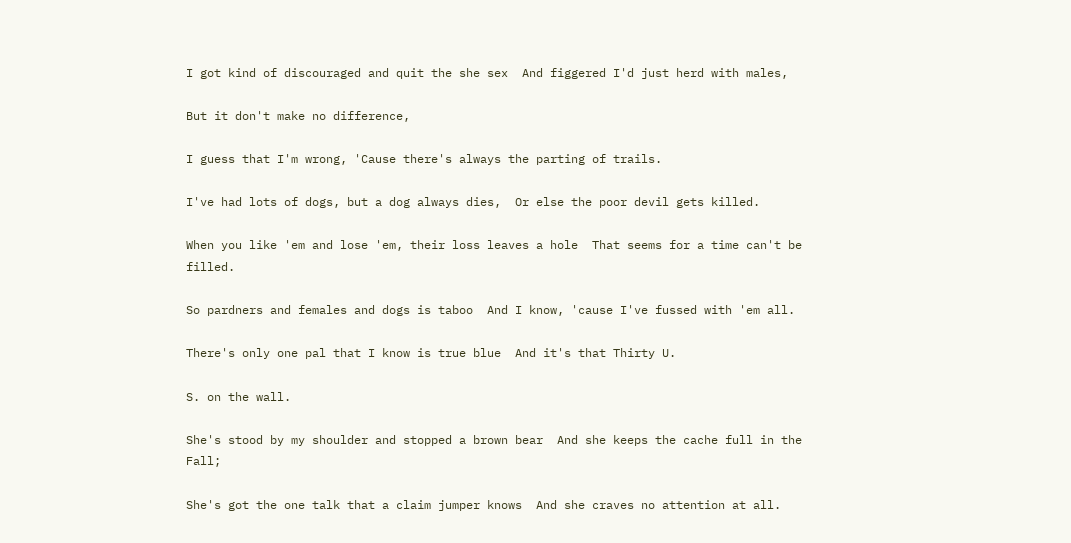I got kind of discouraged and quit the she sex  And figgered I'd just herd with males,

But it don't make no difference,

I guess that I'm wrong, 'Cause there's always the parting of trails.

I've had lots of dogs, but a dog always dies,  Or else the poor devil gets killed.

When you like 'em and lose 'em, their loss leaves a hole  That seems for a time can't be filled.

So pardners and females and dogs is taboo  And I know, 'cause I've fussed with 'em all.

There's only one pal that I know is true blue  And it's that Thirty U.

S. on the wall.

She's stood by my shoulder and stopped a brown bear  And she keeps the cache full in the Fall;

She's got the one talk that a claim jumper knows  And she craves no attention at all.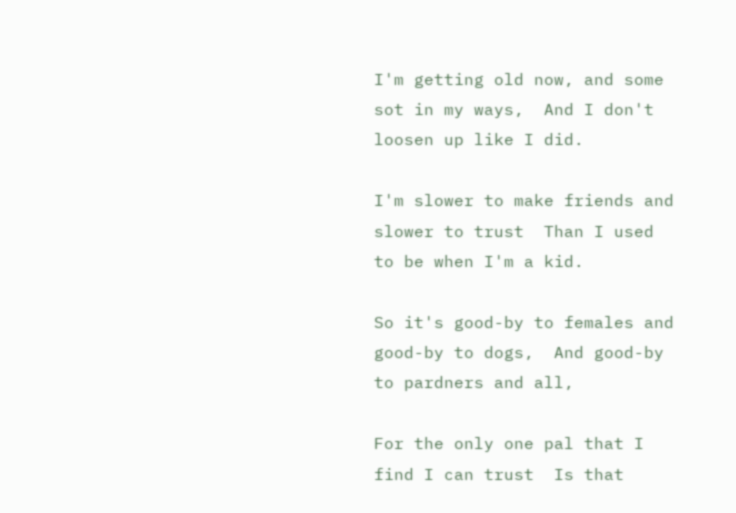I'm getting old now, and some sot in my ways,  And I don't loosen up like I did.

I'm slower to make friends and slower to trust  Than I used to be when I'm a kid.

So it's good-by to females and good-by to dogs,  And good-by to pardners and all,

For the only one pal that I find I can trust  Is that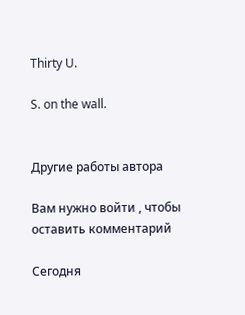Thirty U.

S. on the wall.


Другие работы автора

Вам нужно войти , чтобы оставить комментарий

Сегодня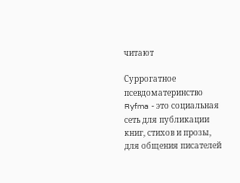читают

Суррогатное псевдоматеринство
Ryfma - это социальная сеть для публикации книг, стихов и прозы, для общения писателей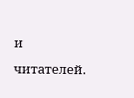и читателей.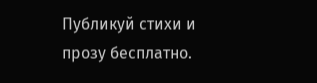Публикуй стихи и прозу бесплатно.